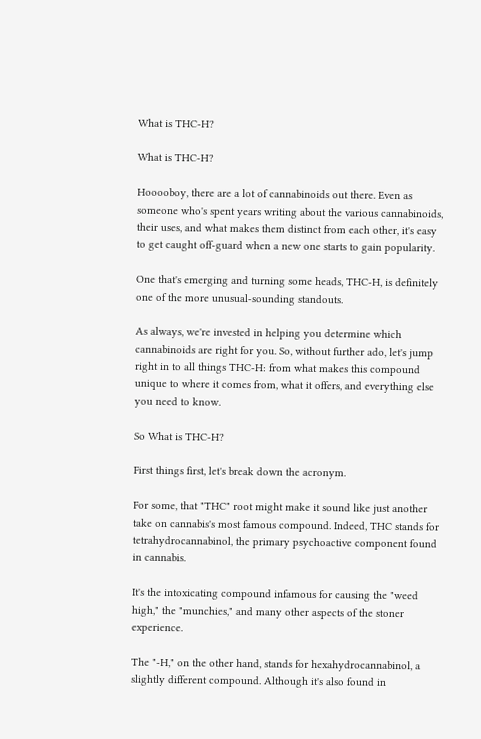What is THC-H?

What is THC-H?

Hooooboy, there are a lot of cannabinoids out there. Even as someone who's spent years writing about the various cannabinoids, their uses, and what makes them distinct from each other, it's easy to get caught off-guard when a new one starts to gain popularity.

One that's emerging and turning some heads, THC-H, is definitely one of the more unusual-sounding standouts.

As always, we're invested in helping you determine which cannabinoids are right for you. So, without further ado, let's jump right in to all things THC-H: from what makes this compound unique to where it comes from, what it offers, and everything else you need to know.

So What is THC-H?

First things first, let's break down the acronym.

For some, that "THC" root might make it sound like just another take on cannabis's most famous compound. Indeed, THC stands for tetrahydrocannabinol, the primary psychoactive component found in cannabis.

It's the intoxicating compound infamous for causing the "weed high," the "munchies," and many other aspects of the stoner experience.

The "-H," on the other hand, stands for hexahydrocannabinol, a slightly different compound. Although it's also found in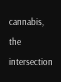cannabis, the intersection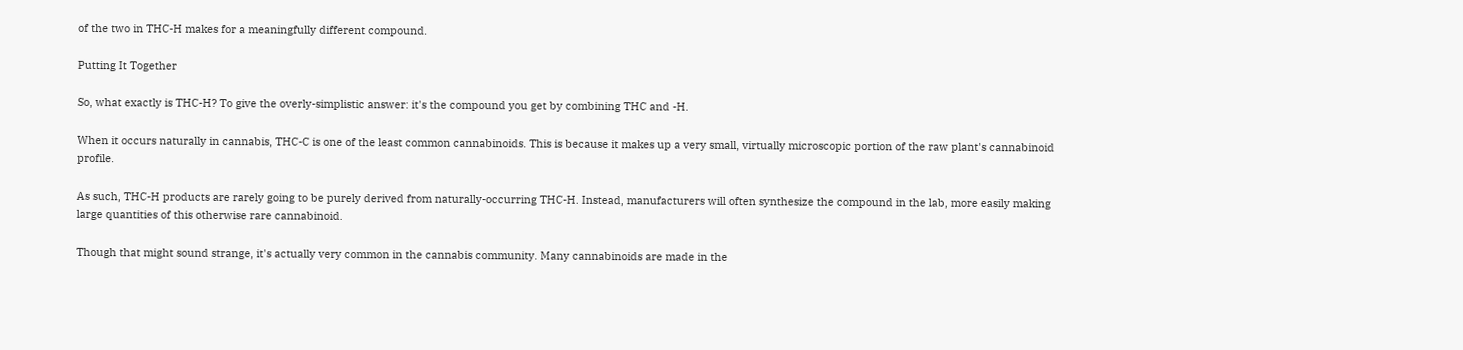of the two in THC-H makes for a meaningfully different compound.

Putting It Together

So, what exactly is THC-H? To give the overly-simplistic answer: it's the compound you get by combining THC and -H.

When it occurs naturally in cannabis, THC-C is one of the least common cannabinoids. This is because it makes up a very small, virtually microscopic portion of the raw plant's cannabinoid profile.

As such, THC-H products are rarely going to be purely derived from naturally-occurring THC-H. Instead, manufacturers will often synthesize the compound in the lab, more easily making large quantities of this otherwise rare cannabinoid.

Though that might sound strange, it's actually very common in the cannabis community. Many cannabinoids are made in the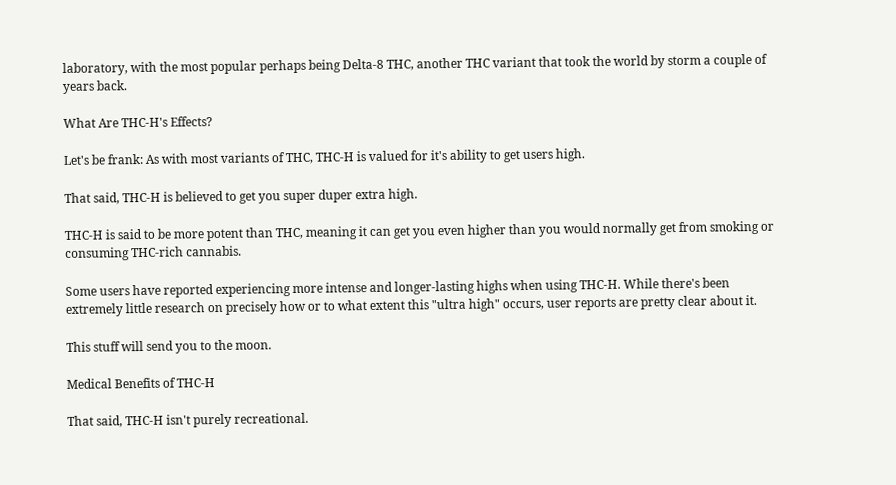laboratory, with the most popular perhaps being Delta-8 THC, another THC variant that took the world by storm a couple of years back.

What Are THC-H's Effects?

Let's be frank: As with most variants of THC, THC-H is valued for it's ability to get users high.

That said, THC-H is believed to get you super duper extra high.

THC-H is said to be more potent than THC, meaning it can get you even higher than you would normally get from smoking or consuming THC-rich cannabis.

Some users have reported experiencing more intense and longer-lasting highs when using THC-H. While there's been extremely little research on precisely how or to what extent this "ultra high" occurs, user reports are pretty clear about it.

This stuff will send you to the moon.

Medical Benefits of THC-H

That said, THC-H isn't purely recreational.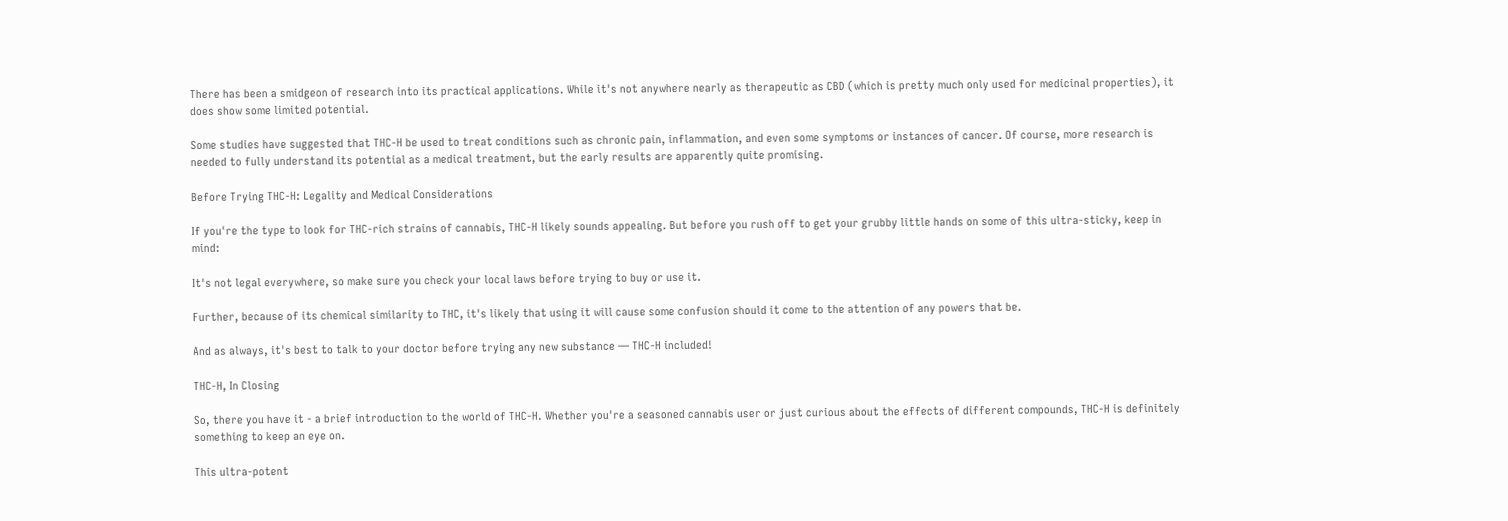There has been a smidgeon of research into its practical applications. While it's not anywhere nearly as therapeutic as CBD (which is pretty much only used for medicinal properties), it does show some limited potential.

Some studies have suggested that THC-H be used to treat conditions such as chronic pain, inflammation, and even some symptoms or instances of cancer. Of course, more research is needed to fully understand its potential as a medical treatment, but the early results are apparently quite promising.

Before Trying THC-H: Legality and Medical Considerations

If you're the type to look for THC-rich strains of cannabis, THC-H likely sounds appealing. But before you rush off to get your grubby little hands on some of this ultra-sticky, keep in mind:

It's not legal everywhere, so make sure you check your local laws before trying to buy or use it.

Further, because of its chemical similarity to THC, it's likely that using it will cause some confusion should it come to the attention of any powers that be.

And as always, it's best to talk to your doctor before trying any new substance — THC-H included!

THC-H, In Closing

So, there you have it - a brief introduction to the world of THC-H. Whether you're a seasoned cannabis user or just curious about the effects of different compounds, THC-H is definitely something to keep an eye on.

This ultra-potent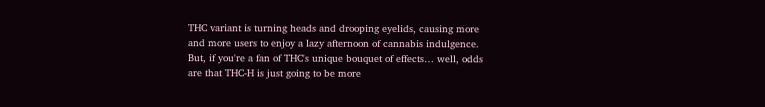THC variant is turning heads and drooping eyelids, causing more and more users to enjoy a lazy afternoon of cannabis indulgence. But, if you're a fan of THC's unique bouquet of effects… well, odds are that THC-H is just going to be more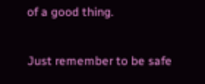of a good thing.

Just remember to be safe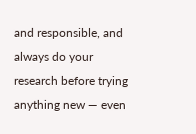and responsible, and always do your research before trying anything new — even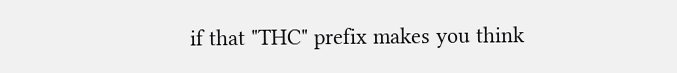if that "THC" prefix makes you think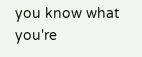you know what you're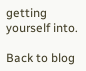getting yourself into.

Back to blog